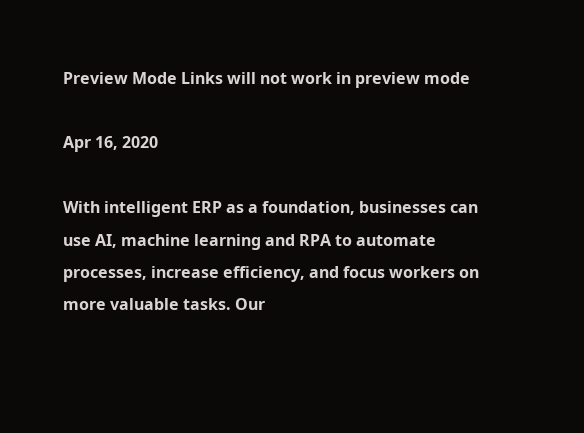Preview Mode Links will not work in preview mode

Apr 16, 2020

With intelligent ERP as a foundation, businesses can use AI, machine learning and RPA to automate processes, increase efficiency, and focus workers on more valuable tasks. Our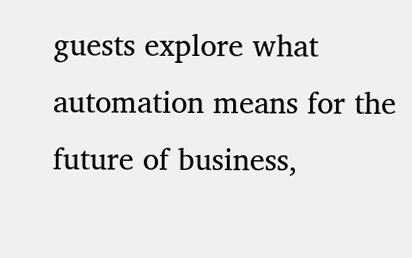guests explore what automation means for the future of business,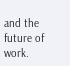and the future of work.